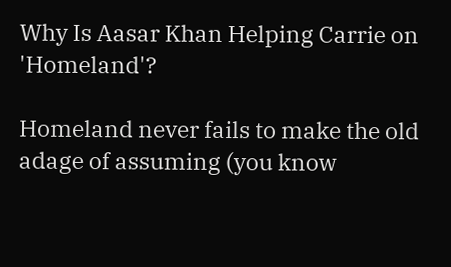Why Is Aasar Khan Helping Carrie on 'Homeland'?

Homeland never fails to make the old adage of assuming (you know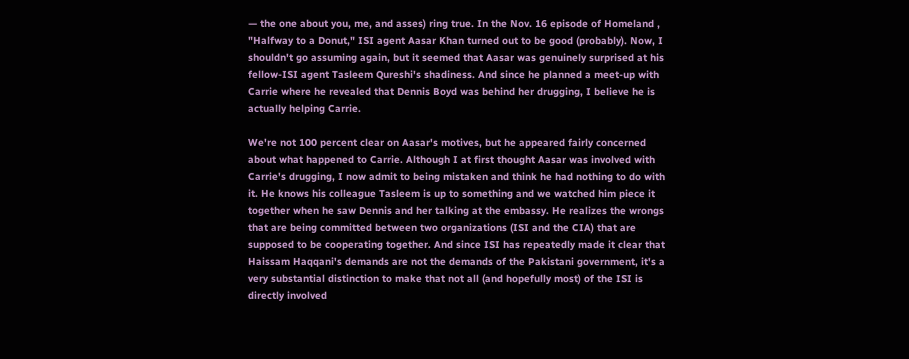— the one about you, me, and asses) ring true. In the Nov. 16 episode of Homeland , "Halfway to a Donut," ISI agent Aasar Khan turned out to be good (probably). Now, I shouldn't go assuming again, but it seemed that Aasar was genuinely surprised at his fellow-ISI agent Tasleem Qureshi's shadiness. And since he planned a meet-up with Carrie where he revealed that Dennis Boyd was behind her drugging, I believe he is actually helping Carrie.

We're not 100 percent clear on Aasar's motives, but he appeared fairly concerned about what happened to Carrie. Although I at first thought Aasar was involved with Carrie's drugging, I now admit to being mistaken and think he had nothing to do with it. He knows his colleague Tasleem is up to something and we watched him piece it together when he saw Dennis and her talking at the embassy. He realizes the wrongs that are being committed between two organizations (ISI and the CIA) that are supposed to be cooperating together. And since ISI has repeatedly made it clear that Haissam Haqqani's demands are not the demands of the Pakistani government, it's a very substantial distinction to make that not all (and hopefully most) of the ISI is directly involved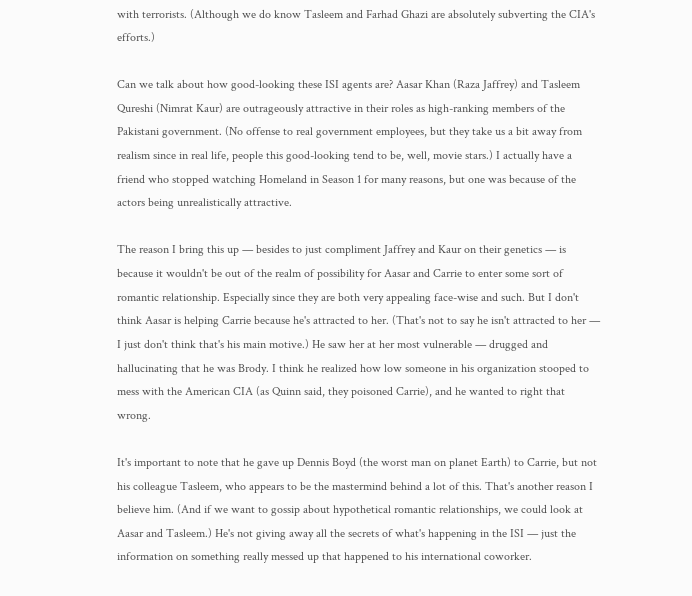with terrorists. (Although we do know Tasleem and Farhad Ghazi are absolutely subverting the CIA's efforts.)

Can we talk about how good-looking these ISI agents are? Aasar Khan (Raza Jaffrey) and Tasleem Qureshi (Nimrat Kaur) are outrageously attractive in their roles as high-ranking members of the Pakistani government. (No offense to real government employees, but they take us a bit away from realism since in real life, people this good-looking tend to be, well, movie stars.) I actually have a friend who stopped watching Homeland in Season 1 for many reasons, but one was because of the actors being unrealistically attractive.

The reason I bring this up — besides to just compliment Jaffrey and Kaur on their genetics — is because it wouldn't be out of the realm of possibility for Aasar and Carrie to enter some sort of romantic relationship. Especially since they are both very appealing face-wise and such. But I don't think Aasar is helping Carrie because he's attracted to her. (That's not to say he isn't attracted to her — I just don't think that's his main motive.) He saw her at her most vulnerable — drugged and hallucinating that he was Brody. I think he realized how low someone in his organization stooped to mess with the American CIA (as Quinn said, they poisoned Carrie), and he wanted to right that wrong.

It's important to note that he gave up Dennis Boyd (the worst man on planet Earth) to Carrie, but not his colleague Tasleem, who appears to be the mastermind behind a lot of this. That's another reason I believe him. (And if we want to gossip about hypothetical romantic relationships, we could look at Aasar and Tasleem.) He's not giving away all the secrets of what's happening in the ISI — just the information on something really messed up that happened to his international coworker.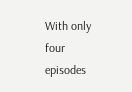With only four episodes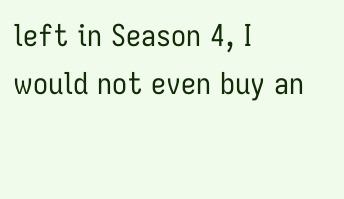left in Season 4, I would not even buy an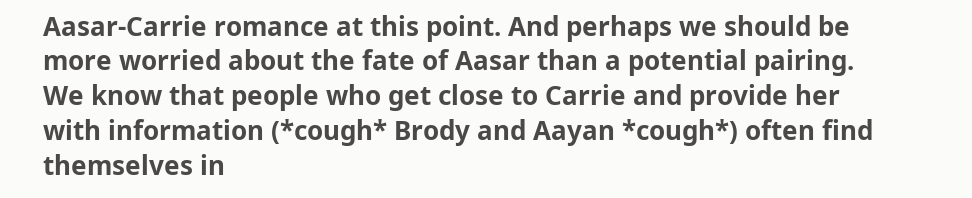Aasar-Carrie romance at this point. And perhaps we should be more worried about the fate of Aasar than a potential pairing. We know that people who get close to Carrie and provide her with information (*cough* Brody and Aayan *cough*) often find themselves in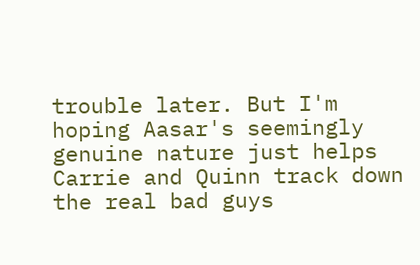trouble later. But I'm hoping Aasar's seemingly genuine nature just helps Carrie and Quinn track down the real bad guys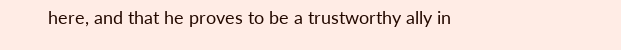here, and that he proves to be a trustworthy ally in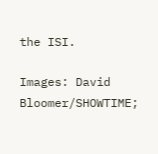the ISI.

Images: David Bloomer/SHOWTIME;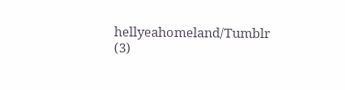hellyeahomeland/Tumblr (3)